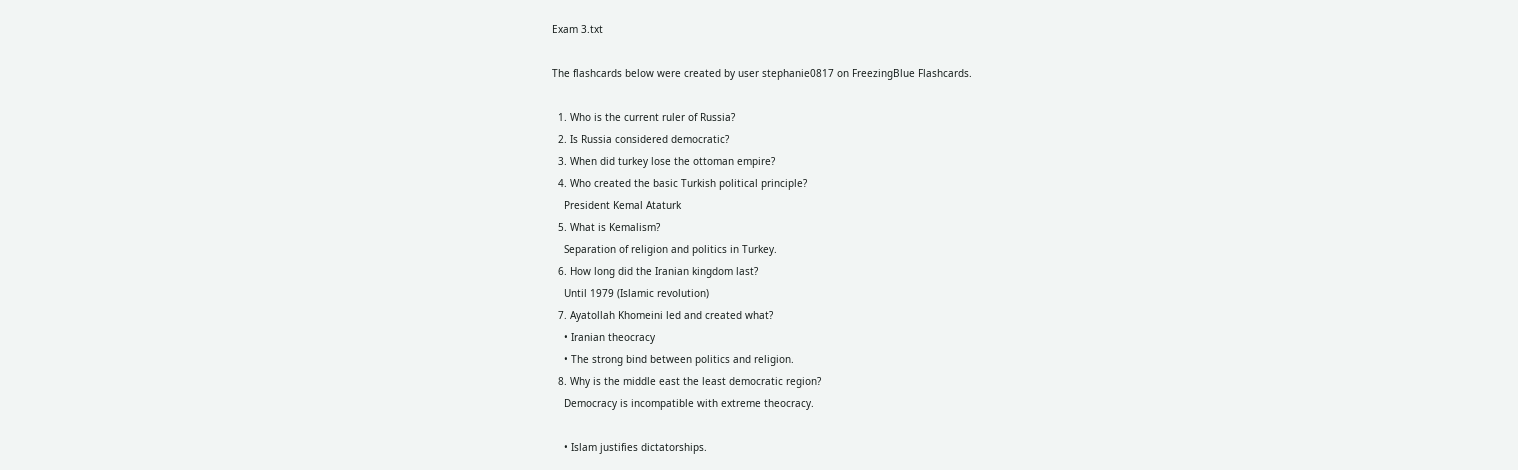Exam 3.txt

The flashcards below were created by user stephanie0817 on FreezingBlue Flashcards.

  1. Who is the current ruler of Russia?
  2. Is Russia considered democratic?
  3. When did turkey lose the ottoman empire?
  4. Who created the basic Turkish political principle?
    President Kemal Ataturk
  5. What is Kemalism?
    Separation of religion and politics in Turkey.
  6. How long did the Iranian kingdom last?
    Until 1979 (Islamic revolution)
  7. Ayatollah Khomeini led and created what?
    • Iranian theocracy
    • The strong bind between politics and religion.
  8. Why is the middle east the least democratic region?
    Democracy is incompatible with extreme theocracy.

    • Islam justifies dictatorships.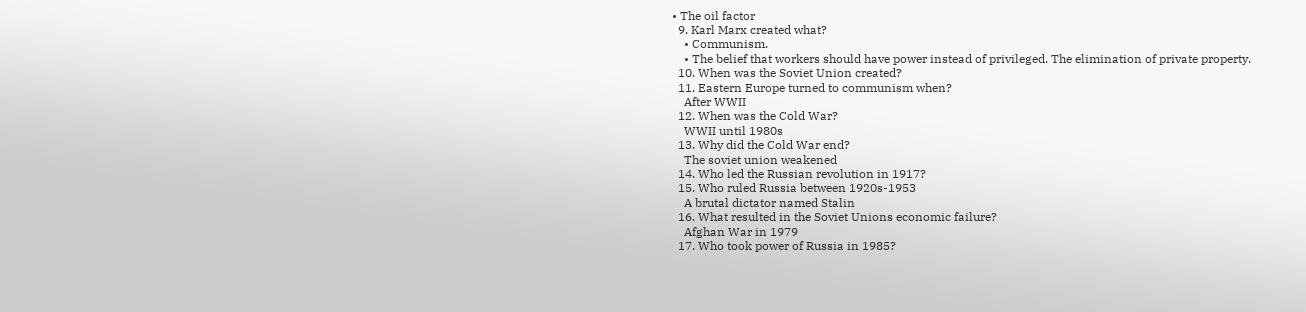• The oil factor
  9. Karl Marx created what?
    • Communism.
    • The belief that workers should have power instead of privileged. The elimination of private property.
  10. When was the Soviet Union created?
  11. Eastern Europe turned to communism when?
    After WWII
  12. When was the Cold War?
    WWII until 1980s
  13. Why did the Cold War end?
    The soviet union weakened
  14. Who led the Russian revolution in 1917?
  15. Who ruled Russia between 1920s-1953
    A brutal dictator named Stalin
  16. What resulted in the Soviet Unions economic failure?
    Afghan War in 1979
  17. Who took power of Russia in 1985?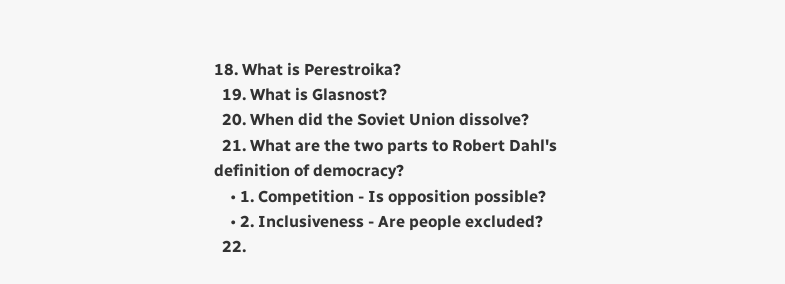18. What is Perestroika?
  19. What is Glasnost?
  20. When did the Soviet Union dissolve?
  21. What are the two parts to Robert Dahl's definition of democracy?
    • 1. Competition - Is opposition possible?
    • 2. Inclusiveness - Are people excluded?
  22.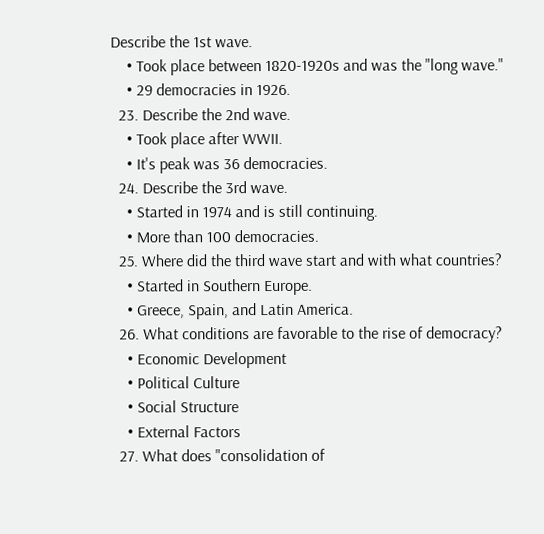Describe the 1st wave.
    • Took place between 1820-1920s and was the "long wave."
    • 29 democracies in 1926.
  23. Describe the 2nd wave.
    • Took place after WWII.
    • It's peak was 36 democracies.
  24. Describe the 3rd wave.
    • Started in 1974 and is still continuing.
    • More than 100 democracies.
  25. Where did the third wave start and with what countries?
    • Started in Southern Europe.
    • Greece, Spain, and Latin America.
  26. What conditions are favorable to the rise of democracy?
    • Economic Development
    • Political Culture
    • Social Structure
    • External Factors
  27. What does "consolidation of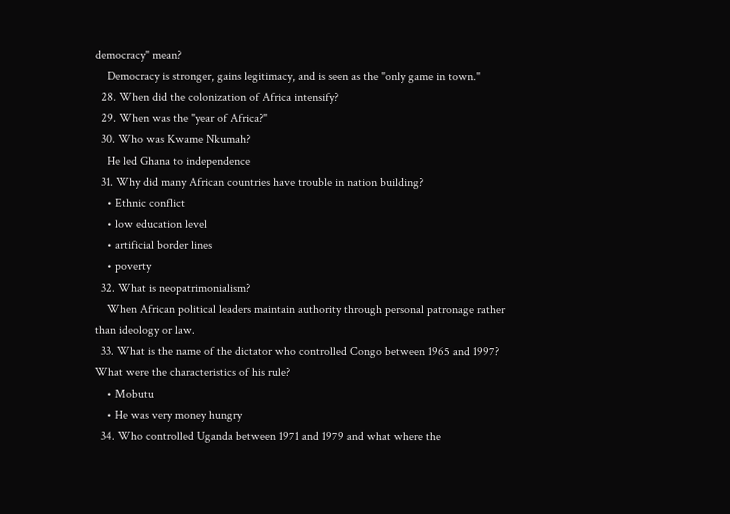democracy" mean?
    Democracy is stronger, gains legitimacy, and is seen as the "only game in town."
  28. When did the colonization of Africa intensify?
  29. When was the "year of Africa?"
  30. Who was Kwame Nkumah?
    He led Ghana to independence
  31. Why did many African countries have trouble in nation building?
    • Ethnic conflict
    • low education level
    • artificial border lines
    • poverty
  32. What is neopatrimonialism?
    When African political leaders maintain authority through personal patronage rather than ideology or law.
  33. What is the name of the dictator who controlled Congo between 1965 and 1997? What were the characteristics of his rule?
    • Mobutu
    • He was very money hungry
  34. Who controlled Uganda between 1971 and 1979 and what where the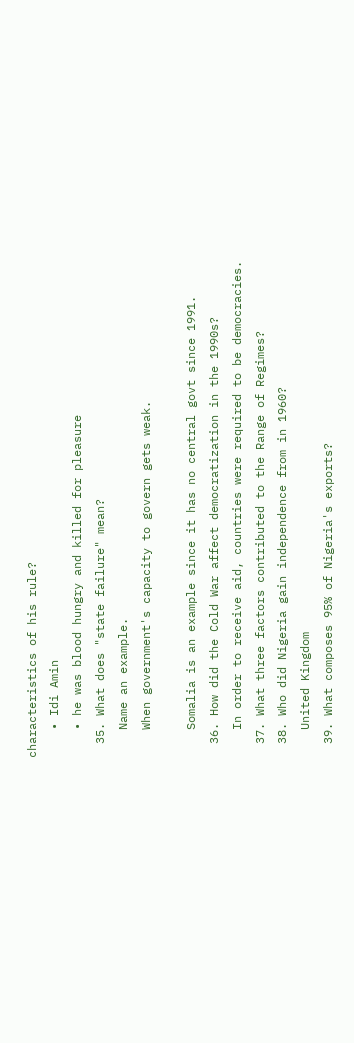characteristics of his rule?
    • Idi Amin
    • he was blood hungry and killed for pleasure
  35. What does "state failure" mean?
    Name an example.
    When government's capacity to govern gets weak.

    Somalia is an example since it has no central govt since 1991.
  36. How did the Cold War affect democratization in the 1990s?
    In order to receive aid, countries were required to be democracies.
  37. What three factors contributed to the Range of Regimes?
  38. Who did Nigeria gain independence from in 1960?
    United Kingdom
  39. What composes 95% of Nigeria's exports?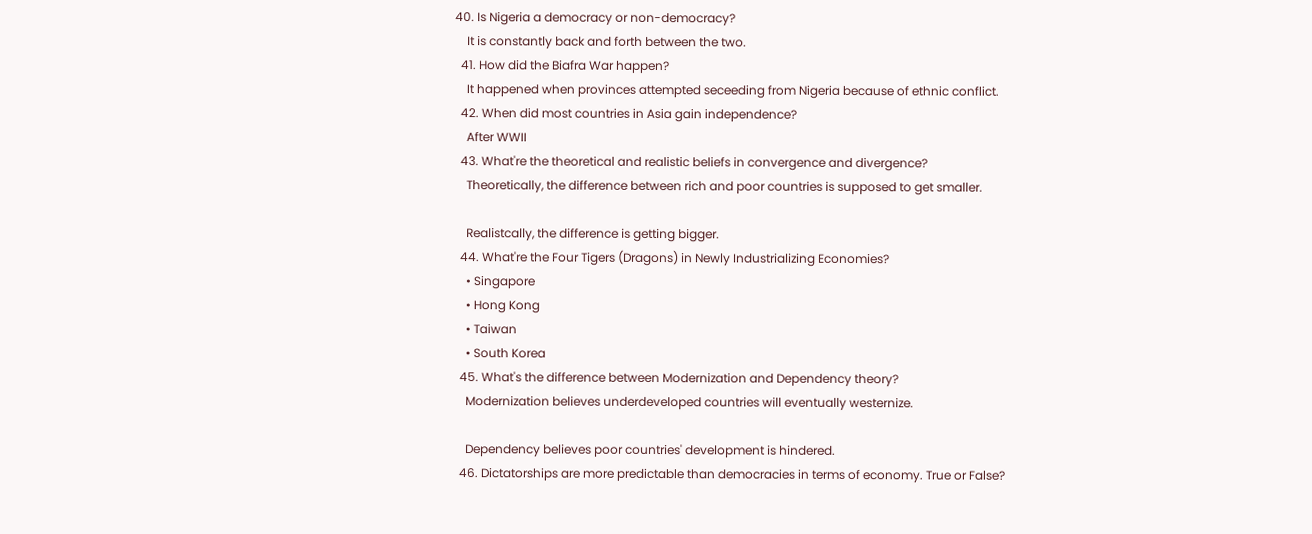40. Is Nigeria a democracy or non-democracy?
    It is constantly back and forth between the two.
  41. How did the Biafra War happen?
    It happened when provinces attempted seceeding from Nigeria because of ethnic conflict.
  42. When did most countries in Asia gain independence?
    After WWII
  43. What're the theoretical and realistic beliefs in convergence and divergence?
    Theoretically, the difference between rich and poor countries is supposed to get smaller.

    Realistcally, the difference is getting bigger.
  44. What're the Four Tigers (Dragons) in Newly Industrializing Economies?
    • Singapore
    • Hong Kong
    • Taiwan
    • South Korea
  45. What's the difference between Modernization and Dependency theory?
    Modernization believes underdeveloped countries will eventually westernize.

    Dependency believes poor countries' development is hindered.
  46. Dictatorships are more predictable than democracies in terms of economy. True or False?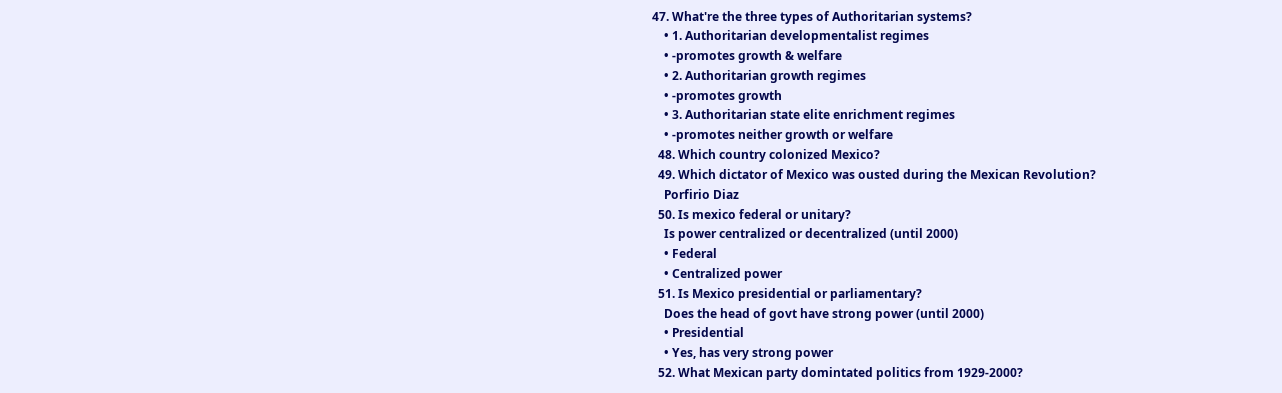47. What're the three types of Authoritarian systems?
    • 1. Authoritarian developmentalist regimes
    • -promotes growth & welfare
    • 2. Authoritarian growth regimes
    • -promotes growth
    • 3. Authoritarian state elite enrichment regimes
    • -promotes neither growth or welfare
  48. Which country colonized Mexico?
  49. Which dictator of Mexico was ousted during the Mexican Revolution?
    Porfirio Diaz
  50. Is mexico federal or unitary?
    Is power centralized or decentralized (until 2000)
    • Federal
    • Centralized power
  51. Is Mexico presidential or parliamentary?
    Does the head of govt have strong power (until 2000)
    • Presidential
    • Yes, has very strong power
  52. What Mexican party domintated politics from 1929-2000?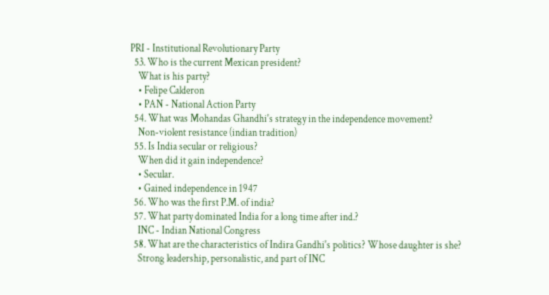PRI - Institutional Revolutionary Party
  53. Who is the current Mexican president?
    What is his party?
    • Felipe Calderon
    • PAN - National Action Party
  54. What was Mohandas Ghandhi's strategy in the independence movement?
    Non-violent resistance (indian tradition)
  55. Is India secular or religious?
    When did it gain independence?
    • Secular.
    • Gained independence in 1947
  56. Who was the first P.M. of india?
  57. What party dominated India for a long time after ind.?
    INC - Indian National Congress
  58. What are the characteristics of Indira Gandhi's politics? Whose daughter is she?
    Strong leadership, personalistic, and part of INC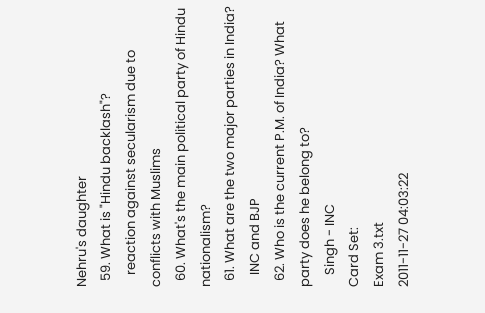Nehru's daughter
  59. What is "Hindu backlash"?
    reaction against secularism due to conflicts with Muslims
  60. What's the main political party of Hindu nationalism?
  61. What are the two major parties in India?
    INC and BJP
  62. Who is the current P.M. of India? What party does he belong to?
    Singh - INC
Card Set:
Exam 3.txt
2011-11-27 04:03:22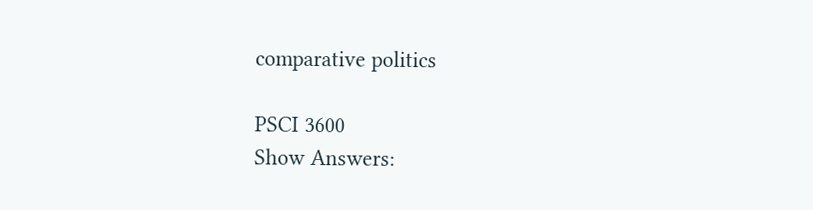comparative politics

PSCI 3600
Show Answers: